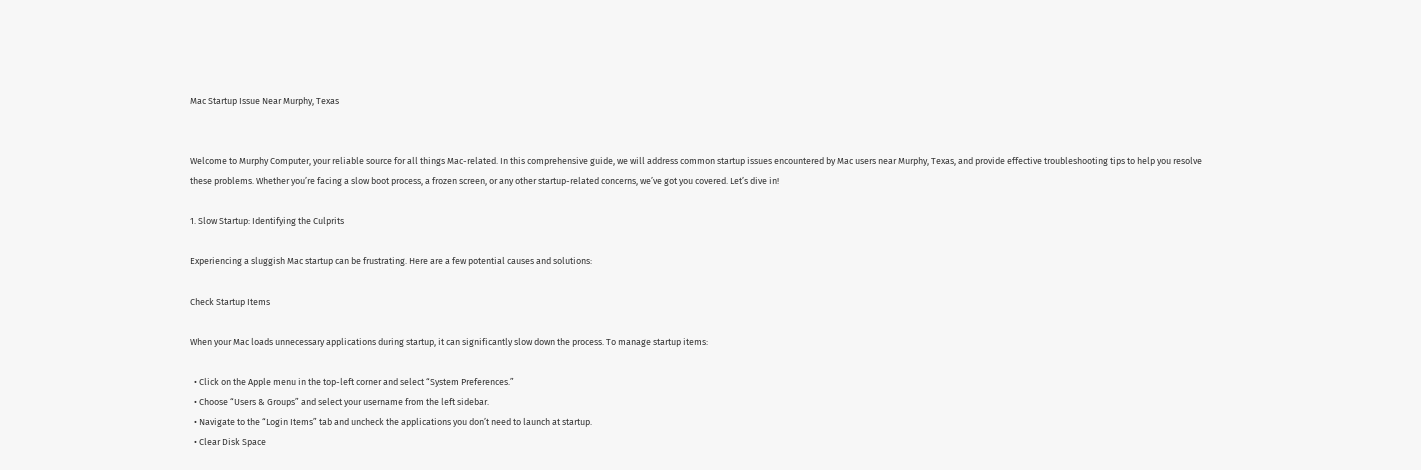Mac Startup Issue Near Murphy, Texas


Welcome to Murphy Computer, your reliable source for all things Mac-related. In this comprehensive guide, we will address common startup issues encountered by Mac users near Murphy, Texas, and provide effective troubleshooting tips to help you resolve these problems. Whether you’re facing a slow boot process, a frozen screen, or any other startup-related concerns, we’ve got you covered. Let’s dive in!

1. Slow Startup: Identifying the Culprits

Experiencing a sluggish Mac startup can be frustrating. Here are a few potential causes and solutions:

Check Startup Items

When your Mac loads unnecessary applications during startup, it can significantly slow down the process. To manage startup items:

  • Click on the Apple menu in the top-left corner and select “System Preferences.”
  • Choose “Users & Groups” and select your username from the left sidebar.
  • Navigate to the “Login Items” tab and uncheck the applications you don’t need to launch at startup.
  • Clear Disk Space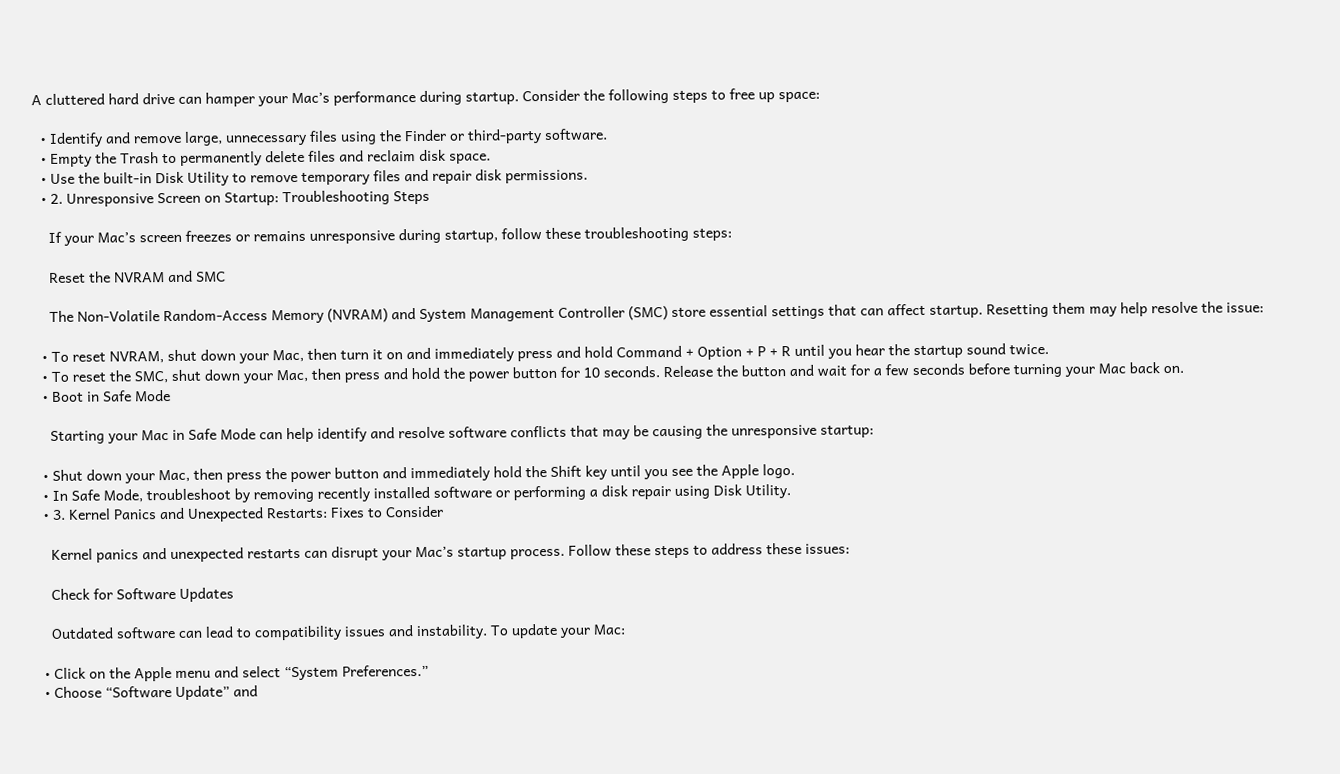A cluttered hard drive can hamper your Mac’s performance during startup. Consider the following steps to free up space:

  • Identify and remove large, unnecessary files using the Finder or third-party software.
  • Empty the Trash to permanently delete files and reclaim disk space.
  • Use the built-in Disk Utility to remove temporary files and repair disk permissions.
  • 2. Unresponsive Screen on Startup: Troubleshooting Steps

    If your Mac’s screen freezes or remains unresponsive during startup, follow these troubleshooting steps:

    Reset the NVRAM and SMC

    The Non-Volatile Random-Access Memory (NVRAM) and System Management Controller (SMC) store essential settings that can affect startup. Resetting them may help resolve the issue:

  • To reset NVRAM, shut down your Mac, then turn it on and immediately press and hold Command + Option + P + R until you hear the startup sound twice.
  • To reset the SMC, shut down your Mac, then press and hold the power button for 10 seconds. Release the button and wait for a few seconds before turning your Mac back on.
  • Boot in Safe Mode

    Starting your Mac in Safe Mode can help identify and resolve software conflicts that may be causing the unresponsive startup:

  • Shut down your Mac, then press the power button and immediately hold the Shift key until you see the Apple logo.
  • In Safe Mode, troubleshoot by removing recently installed software or performing a disk repair using Disk Utility.
  • 3. Kernel Panics and Unexpected Restarts: Fixes to Consider

    Kernel panics and unexpected restarts can disrupt your Mac’s startup process. Follow these steps to address these issues:

    Check for Software Updates

    Outdated software can lead to compatibility issues and instability. To update your Mac:

  • Click on the Apple menu and select “System Preferences.”
  • Choose “Software Update” and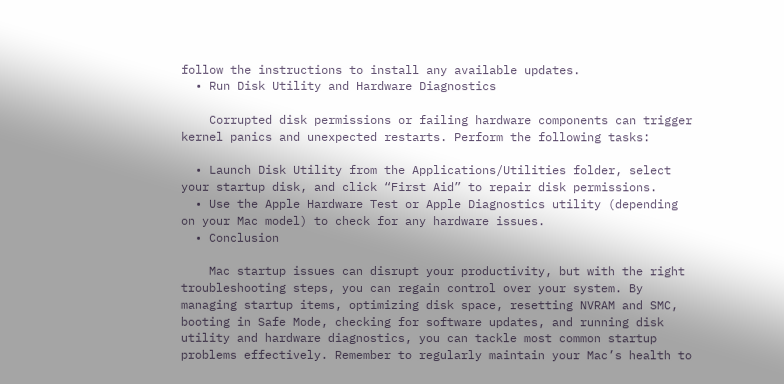follow the instructions to install any available updates.
  • Run Disk Utility and Hardware Diagnostics

    Corrupted disk permissions or failing hardware components can trigger kernel panics and unexpected restarts. Perform the following tasks:

  • Launch Disk Utility from the Applications/Utilities folder, select your startup disk, and click “First Aid” to repair disk permissions.
  • Use the Apple Hardware Test or Apple Diagnostics utility (depending on your Mac model) to check for any hardware issues.
  • Conclusion

    Mac startup issues can disrupt your productivity, but with the right troubleshooting steps, you can regain control over your system. By managing startup items, optimizing disk space, resetting NVRAM and SMC, booting in Safe Mode, checking for software updates, and running disk utility and hardware diagnostics, you can tackle most common startup problems effectively. Remember to regularly maintain your Mac’s health to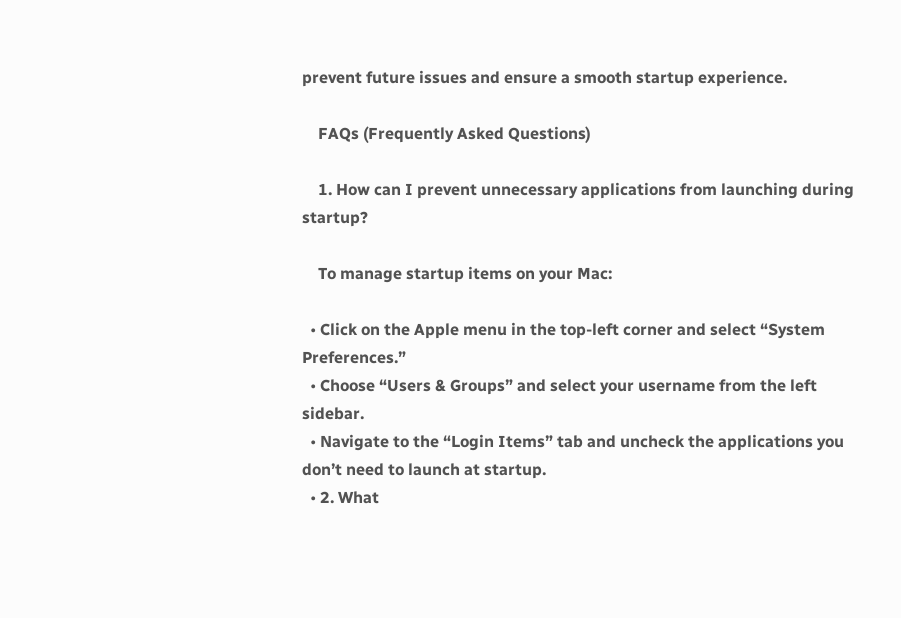prevent future issues and ensure a smooth startup experience.

    FAQs (Frequently Asked Questions)

    1. How can I prevent unnecessary applications from launching during startup?

    To manage startup items on your Mac:

  • Click on the Apple menu in the top-left corner and select “System Preferences.”
  • Choose “Users & Groups” and select your username from the left sidebar.
  • Navigate to the “Login Items” tab and uncheck the applications you don’t need to launch at startup.
  • 2. What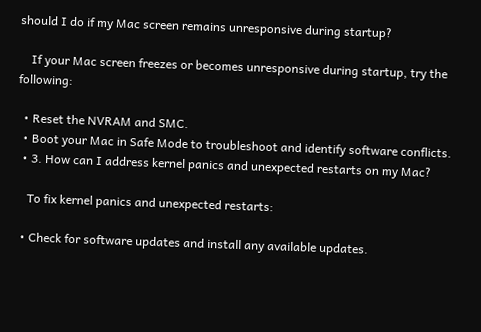should I do if my Mac screen remains unresponsive during startup?

    If your Mac screen freezes or becomes unresponsive during startup, try the following:

  • Reset the NVRAM and SMC.
  • Boot your Mac in Safe Mode to troubleshoot and identify software conflicts.
  • 3. How can I address kernel panics and unexpected restarts on my Mac?

    To fix kernel panics and unexpected restarts:

  • Check for software updates and install any available updates.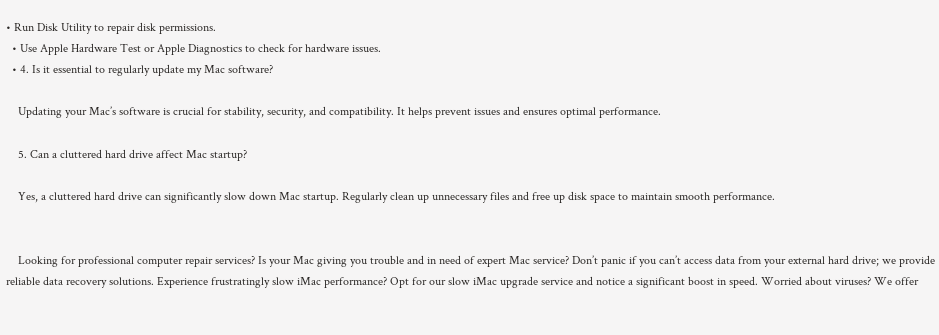• Run Disk Utility to repair disk permissions.
  • Use Apple Hardware Test or Apple Diagnostics to check for hardware issues.
  • 4. Is it essential to regularly update my Mac software?

    Updating your Mac’s software is crucial for stability, security, and compatibility. It helps prevent issues and ensures optimal performance.

    5. Can a cluttered hard drive affect Mac startup?

    Yes, a cluttered hard drive can significantly slow down Mac startup. Regularly clean up unnecessary files and free up disk space to maintain smooth performance.


    Looking for professional computer repair services? Is your Mac giving you trouble and in need of expert Mac service? Don’t panic if you can’t access data from your external hard drive; we provide reliable data recovery solutions. Experience frustratingly slow iMac performance? Opt for our slow iMac upgrade service and notice a significant boost in speed. Worried about viruses? We offer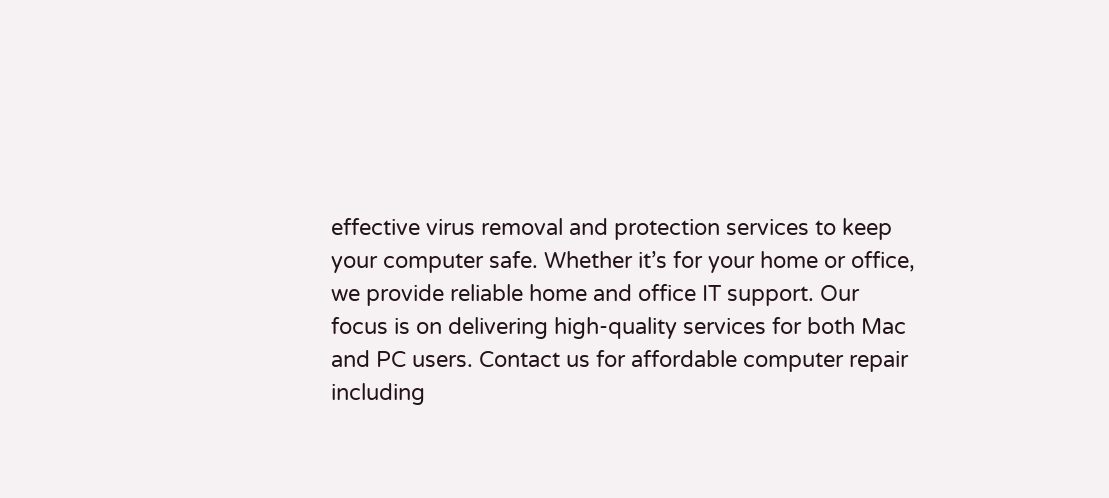effective virus removal and protection services to keep your computer safe. Whether it’s for your home or office, we provide reliable home and office IT support. Our focus is on delivering high-quality services for both Mac and PC users. Contact us for affordable computer repair including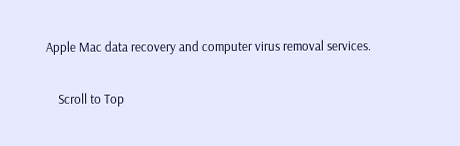Apple Mac data recovery and computer virus removal services.

    Scroll to Top